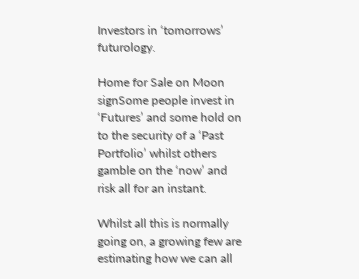Investors in ‘tomorrows’ futurology.

Home for Sale on Moon signSome people invest in ‘Futures’ and some hold on to the security of a ‘Past Portfolio’ whilst others gamble on the ‘now’ and risk all for an instant.

Whilst all this is normally going on, a growing few are estimating how we can all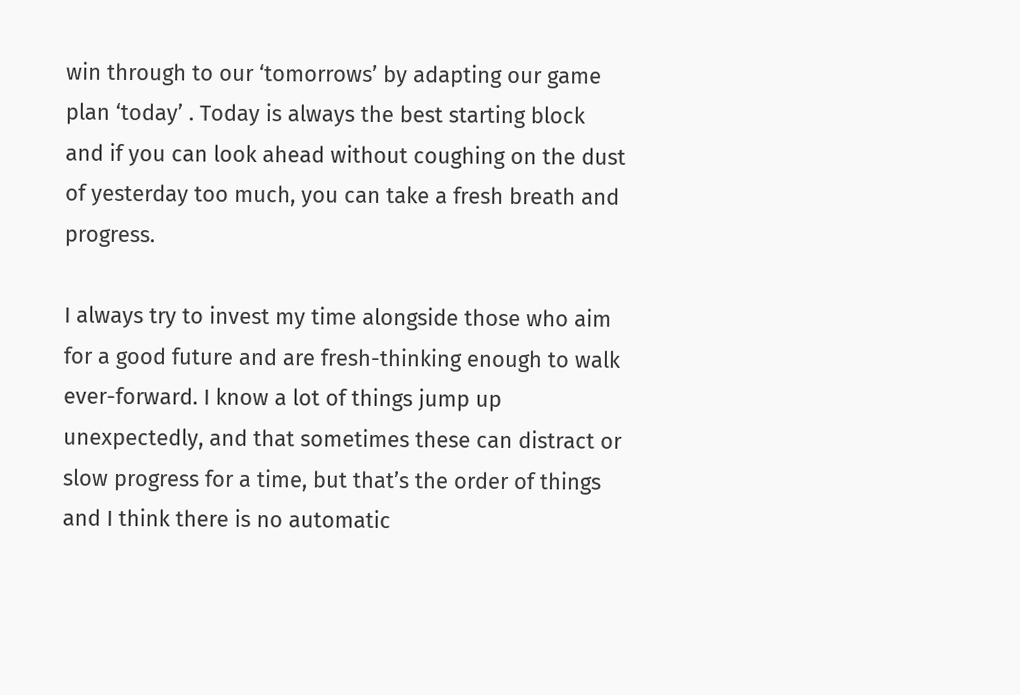win through to our ‘tomorrows’ by adapting our game plan ‘today’ . Today is always the best starting block and if you can look ahead without coughing on the dust of yesterday too much, you can take a fresh breath and progress.

I always try to invest my time alongside those who aim for a good future and are fresh-thinking enough to walk ever-forward. I know a lot of things jump up unexpectedly, and that sometimes these can distract or slow progress for a time, but that’s the order of things and I think there is no automatic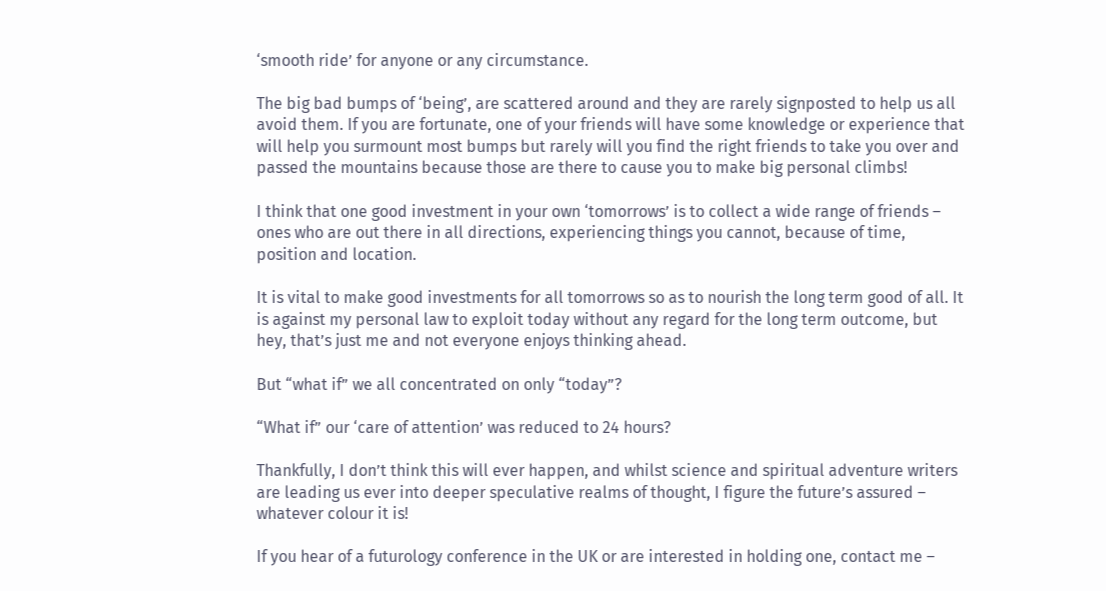‘smooth ride’ for anyone or any circumstance.

The big bad bumps of ‘being’, are scattered around and they are rarely signposted to help us all avoid them. If you are fortunate, one of your friends will have some knowledge or experience that will help you surmount most bumps but rarely will you find the right friends to take you over and passed the mountains because those are there to cause you to make big personal climbs!

I think that one good investment in your own ‘tomorrows’ is to collect a wide range of friends – ones who are out there in all directions, experiencing things you cannot, because of time, position and location.

It is vital to make good investments for all tomorrows so as to nourish the long term good of all. It is against my personal law to exploit today without any regard for the long term outcome, but hey, that’s just me and not everyone enjoys thinking ahead.

But “what if” we all concentrated on only “today”?

“What if” our ‘care of attention’ was reduced to 24 hours?

Thankfully, I don’t think this will ever happen, and whilst science and spiritual adventure writers are leading us ever into deeper speculative realms of thought, I figure the future’s assured – whatever colour it is!

If you hear of a futurology conference in the UK or are interested in holding one, contact me –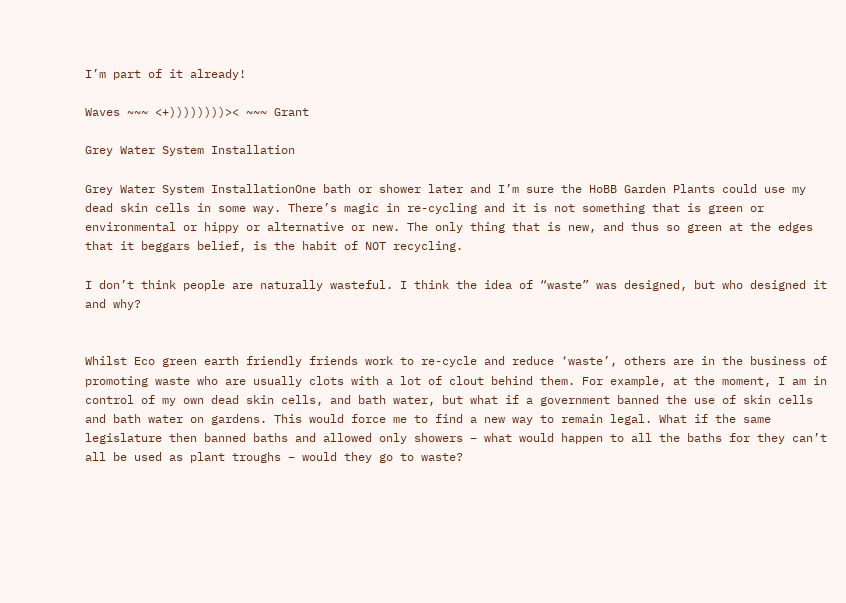I’m part of it already!

Waves ~~~ <+))))))))>< ~~~ Grant

Grey Water System Installation

Grey Water System InstallationOne bath or shower later and I’m sure the HoBB Garden Plants could use my dead skin cells in some way. There’s magic in re-cycling and it is not something that is green or environmental or hippy or alternative or new. The only thing that is new, and thus so green at the edges that it beggars belief, is the habit of NOT recycling.

I don’t think people are naturally wasteful. I think the idea of “waste” was designed, but who designed it and why?


Whilst Eco green earth friendly friends work to re-cycle and reduce ‘waste’, others are in the business of promoting waste who are usually clots with a lot of clout behind them. For example, at the moment, I am in control of my own dead skin cells, and bath water, but what if a government banned the use of skin cells and bath water on gardens. This would force me to find a new way to remain legal. What if the same legislature then banned baths and allowed only showers – what would happen to all the baths for they can’t all be used as plant troughs – would they go to waste?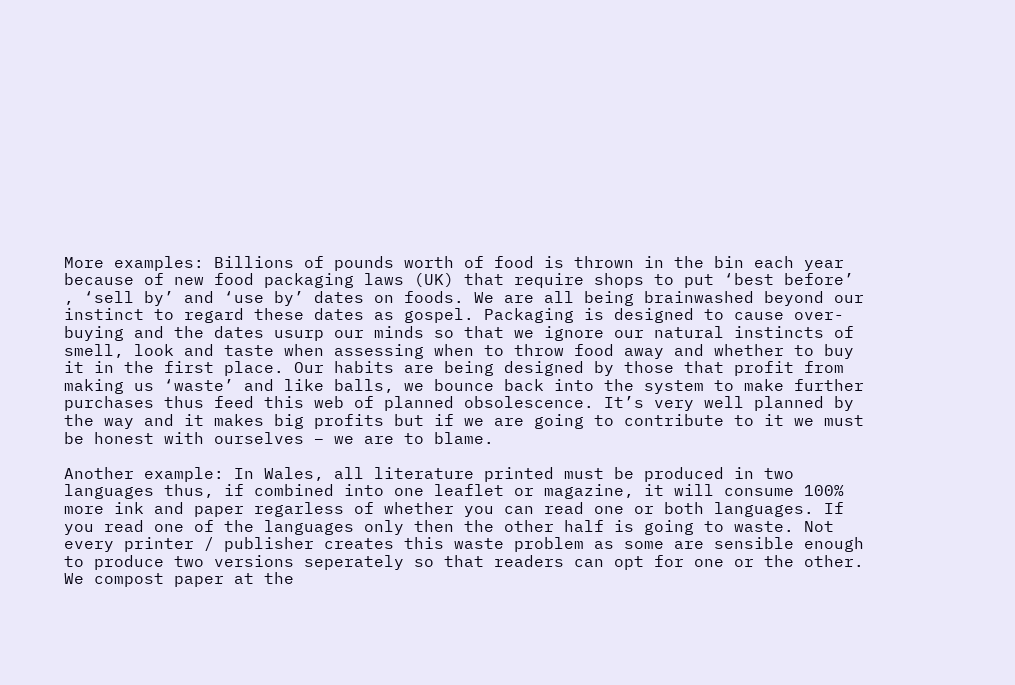More examples: Billions of pounds worth of food is thrown in the bin each year because of new food packaging laws (UK) that require shops to put ‘best before’ , ‘sell by’ and ‘use by’ dates on foods. We are all being brainwashed beyond our instinct to regard these dates as gospel. Packaging is designed to cause over-buying and the dates usurp our minds so that we ignore our natural instincts of smell, look and taste when assessing when to throw food away and whether to buy it in the first place. Our habits are being designed by those that profit from making us ‘waste’ and like balls, we bounce back into the system to make further purchases thus feed this web of planned obsolescence. It’s very well planned by the way and it makes big profits but if we are going to contribute to it we must be honest with ourselves – we are to blame.

Another example: In Wales, all literature printed must be produced in two languages thus, if combined into one leaflet or magazine, it will consume 100% more ink and paper regarless of whether you can read one or both languages. If you read one of the languages only then the other half is going to waste. Not every printer / publisher creates this waste problem as some are sensible enough to produce two versions seperately so that readers can opt for one or the other. We compost paper at the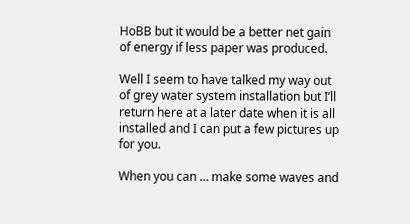HoBB but it would be a better net gain of energy if less paper was produced.

Well I seem to have talked my way out of grey water system installation but I’ll return here at a later date when it is all installed and I can put a few pictures up for you.

When you can … make some waves and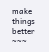make things better ~~~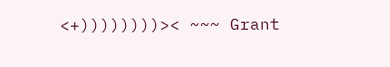<+))))))))>< ~~~ Grant